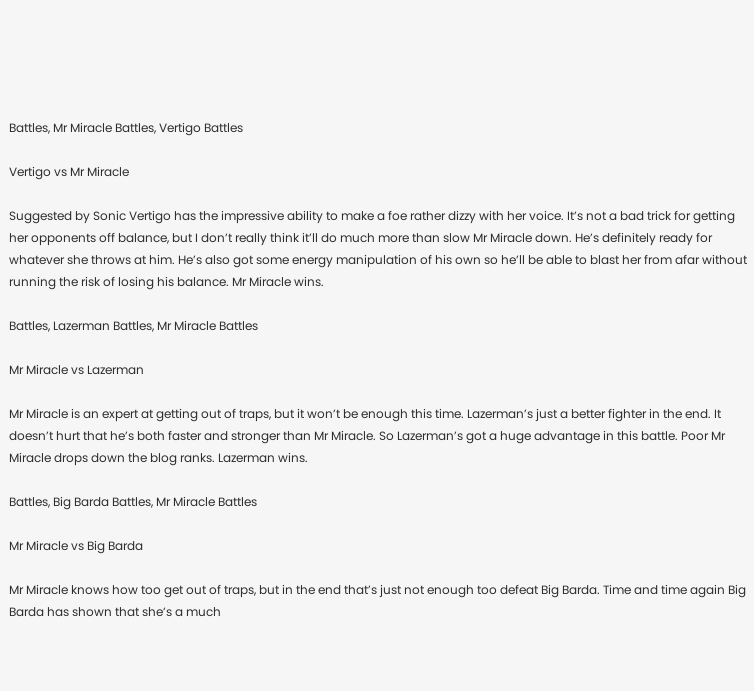Battles, Mr Miracle Battles, Vertigo Battles

Vertigo vs Mr Miracle

Suggested by Sonic Vertigo has the impressive ability to make a foe rather dizzy with her voice. It’s not a bad trick for getting her opponents off balance, but I don’t really think it’ll do much more than slow Mr Miracle down. He’s definitely ready for whatever she throws at him. He’s also got some energy manipulation of his own so he’ll be able to blast her from afar without running the risk of losing his balance. Mr Miracle wins.

Battles, Lazerman Battles, Mr Miracle Battles

Mr Miracle vs Lazerman

Mr Miracle is an expert at getting out of traps, but it won’t be enough this time. Lazerman’s just a better fighter in the end. It doesn’t hurt that he’s both faster and stronger than Mr Miracle. So Lazerman’s got a huge advantage in this battle. Poor Mr Miracle drops down the blog ranks. Lazerman wins.

Battles, Big Barda Battles, Mr Miracle Battles

Mr Miracle vs Big Barda

Mr Miracle knows how too get out of traps, but in the end that’s just not enough too defeat Big Barda. Time and time again Big Barda has shown that she’s a much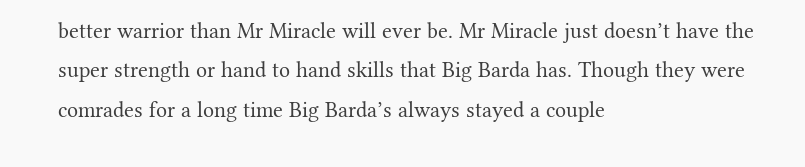better warrior than Mr Miracle will ever be. Mr Miracle just doesn’t have the super strength or hand to hand skills that Big Barda has. Though they were comrades for a long time Big Barda’s always stayed a couple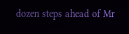dozen steps ahead of Mr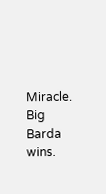Miracle. Big Barda wins.